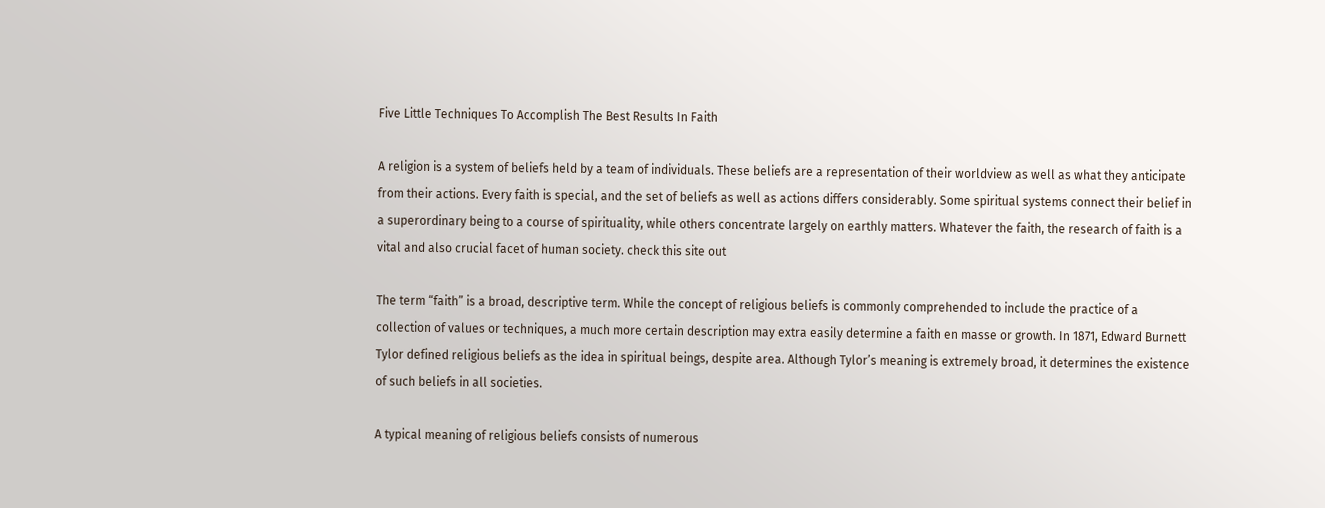Five Little Techniques To Accomplish The Best Results In Faith

A religion is a system of beliefs held by a team of individuals. These beliefs are a representation of their worldview as well as what they anticipate from their actions. Every faith is special, and the set of beliefs as well as actions differs considerably. Some spiritual systems connect their belief in a superordinary being to a course of spirituality, while others concentrate largely on earthly matters. Whatever the faith, the research of faith is a vital and also crucial facet of human society. check this site out

The term “faith” is a broad, descriptive term. While the concept of religious beliefs is commonly comprehended to include the practice of a collection of values or techniques, a much more certain description may extra easily determine a faith en masse or growth. In 1871, Edward Burnett Tylor defined religious beliefs as the idea in spiritual beings, despite area. Although Tylor’s meaning is extremely broad, it determines the existence of such beliefs in all societies.

A typical meaning of religious beliefs consists of numerous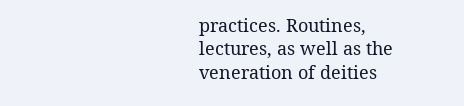practices. Routines, lectures, as well as the veneration of deities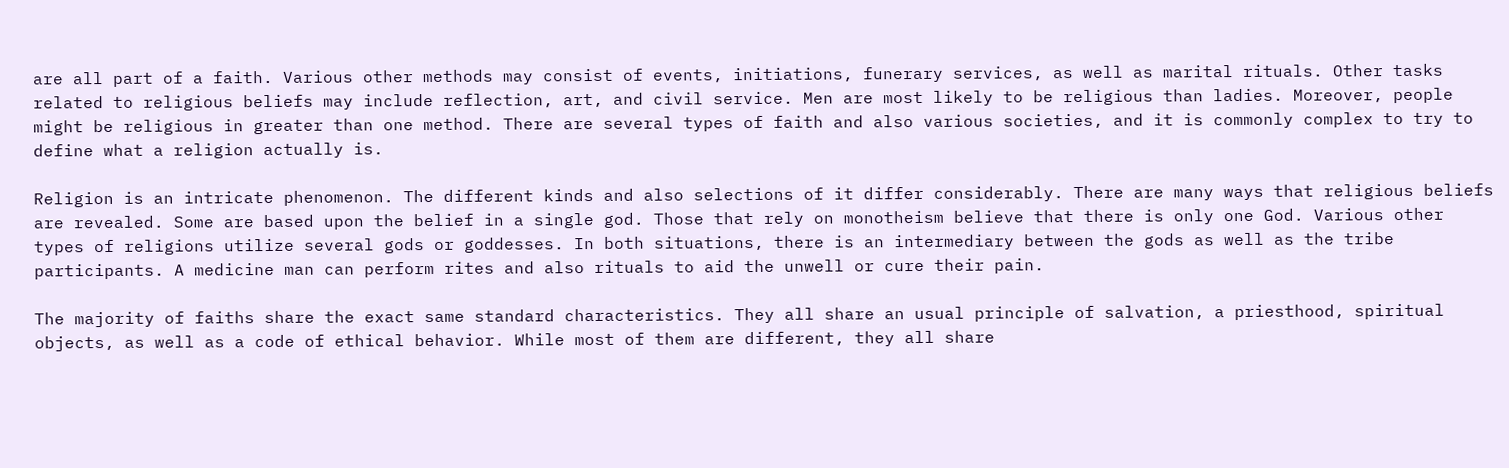are all part of a faith. Various other methods may consist of events, initiations, funerary services, as well as marital rituals. Other tasks related to religious beliefs may include reflection, art, and civil service. Men are most likely to be religious than ladies. Moreover, people might be religious in greater than one method. There are several types of faith and also various societies, and it is commonly complex to try to define what a religion actually is.

Religion is an intricate phenomenon. The different kinds and also selections of it differ considerably. There are many ways that religious beliefs are revealed. Some are based upon the belief in a single god. Those that rely on monotheism believe that there is only one God. Various other types of religions utilize several gods or goddesses. In both situations, there is an intermediary between the gods as well as the tribe participants. A medicine man can perform rites and also rituals to aid the unwell or cure their pain.

The majority of faiths share the exact same standard characteristics. They all share an usual principle of salvation, a priesthood, spiritual objects, as well as a code of ethical behavior. While most of them are different, they all share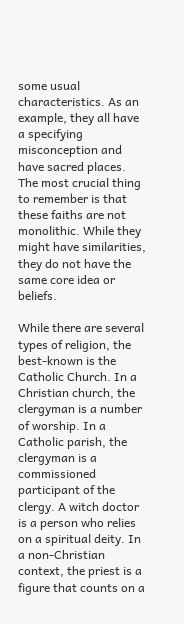some usual characteristics. As an example, they all have a specifying misconception and have sacred places. The most crucial thing to remember is that these faiths are not monolithic. While they might have similarities, they do not have the same core idea or beliefs.

While there are several types of religion, the best-known is the Catholic Church. In a Christian church, the clergyman is a number of worship. In a Catholic parish, the clergyman is a commissioned participant of the clergy. A witch doctor is a person who relies on a spiritual deity. In a non-Christian context, the priest is a figure that counts on a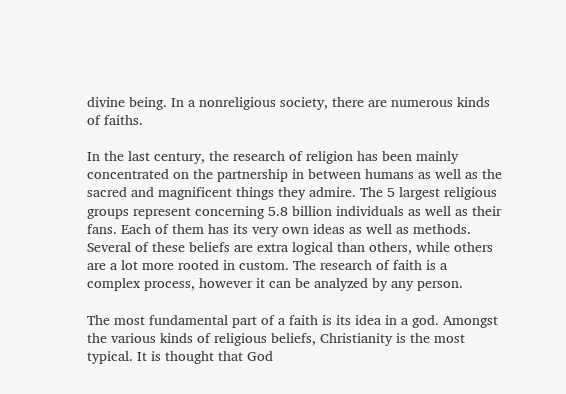divine being. In a nonreligious society, there are numerous kinds of faiths.

In the last century, the research of religion has been mainly concentrated on the partnership in between humans as well as the sacred and magnificent things they admire. The 5 largest religious groups represent concerning 5.8 billion individuals as well as their fans. Each of them has its very own ideas as well as methods. Several of these beliefs are extra logical than others, while others are a lot more rooted in custom. The research of faith is a complex process, however it can be analyzed by any person.

The most fundamental part of a faith is its idea in a god. Amongst the various kinds of religious beliefs, Christianity is the most typical. It is thought that God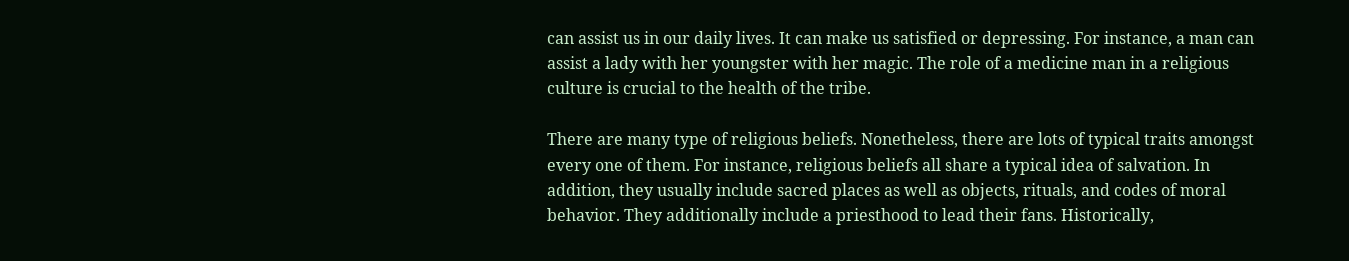can assist us in our daily lives. It can make us satisfied or depressing. For instance, a man can assist a lady with her youngster with her magic. The role of a medicine man in a religious culture is crucial to the health of the tribe.

There are many type of religious beliefs. Nonetheless, there are lots of typical traits amongst every one of them. For instance, religious beliefs all share a typical idea of salvation. In addition, they usually include sacred places as well as objects, rituals, and codes of moral behavior. They additionally include a priesthood to lead their fans. Historically,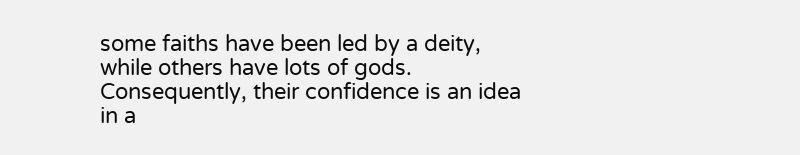some faiths have been led by a deity, while others have lots of gods. Consequently, their confidence is an idea in a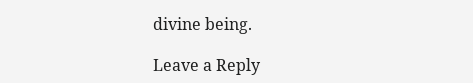divine being.

Leave a Reply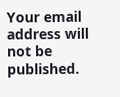Your email address will not be published.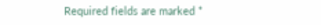Required fields are marked *